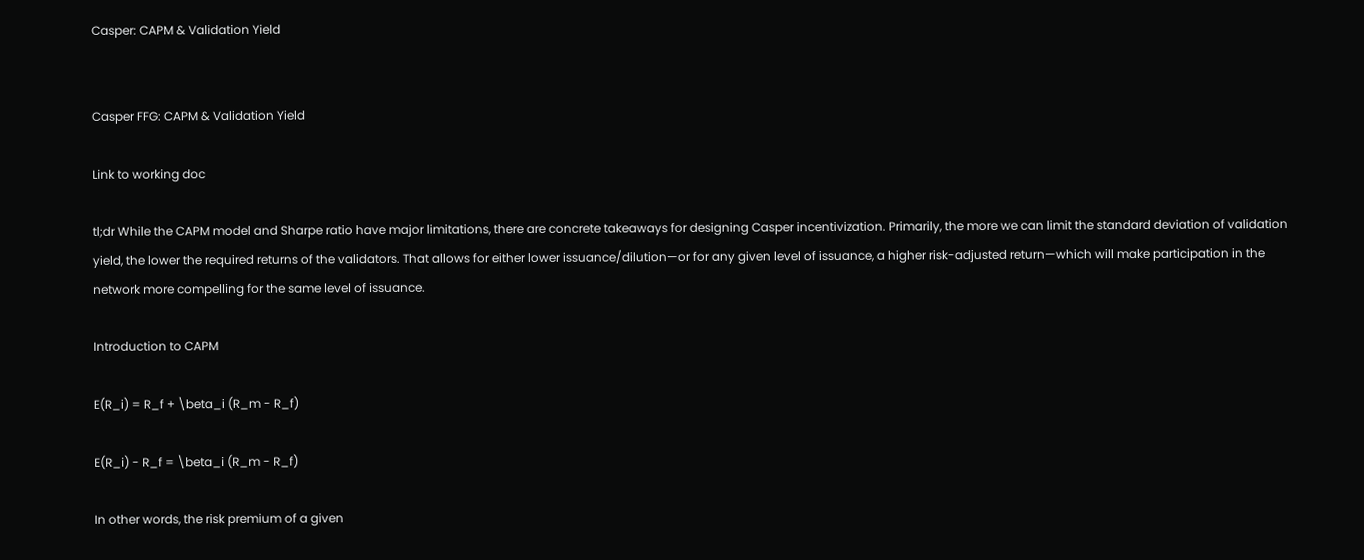Casper: CAPM & Validation Yield


Casper FFG: CAPM & Validation Yield

Link to working doc

tl;dr While the CAPM model and Sharpe ratio have major limitations, there are concrete takeaways for designing Casper incentivization. Primarily, the more we can limit the standard deviation of validation yield, the lower the required returns of the validators. That allows for either lower issuance/dilution—or for any given level of issuance, a higher risk-adjusted return—which will make participation in the network more compelling for the same level of issuance.

Introduction to CAPM

E(R_i) = R_f + \beta_i (R_m - R_f)

E(R_i) - R_f = \beta_i (R_m - R_f)

In other words, the risk premium of a given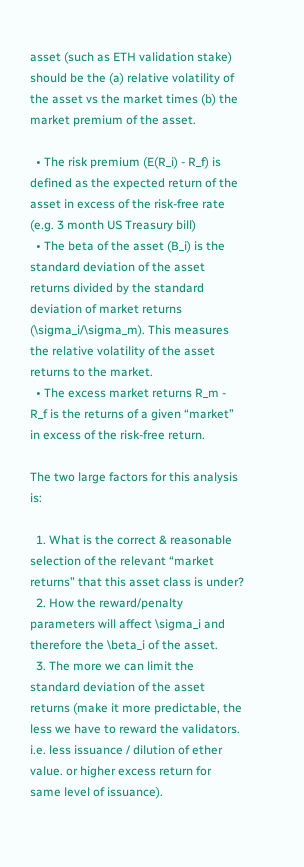asset (such as ETH validation stake) should be the (a) relative volatility of the asset vs the market times (b) the market premium of the asset.

  • The risk premium (E(R_i) - R_f) is defined as the expected return of the asset in excess of the risk-free rate (e.g. 3 month US Treasury bill)
  • The beta of the asset (B_i) is the standard deviation of the asset returns divided by the standard deviation of market returns (\sigma_i/\sigma_m). This measures the relative volatility of the asset returns to the market.
  • The excess market returns R_m - R_f is the returns of a given “market” in excess of the risk-free return.

The two large factors for this analysis is:

  1. What is the correct & reasonable selection of the relevant “market returns” that this asset class is under?
  2. How the reward/penalty parameters will affect \sigma_i and therefore the \beta_i of the asset.
  3. The more we can limit the standard deviation of the asset returns (make it more predictable, the less we have to reward the validators. i.e. less issuance / dilution of ether value. or higher excess return for same level of issuance).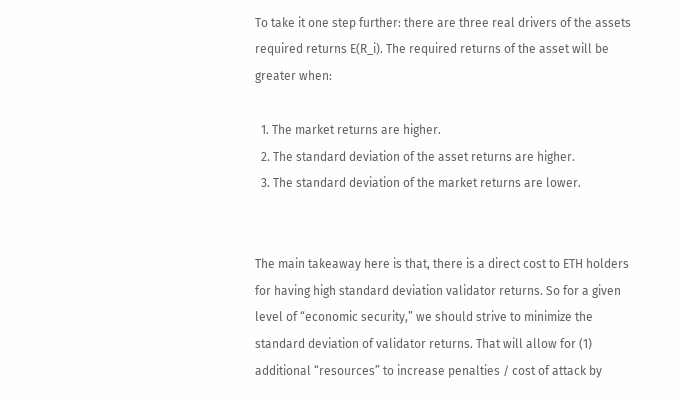To take it one step further: there are three real drivers of the assets required returns E(R_i). The required returns of the asset will be greater when:

  1. The market returns are higher.
  2. The standard deviation of the asset returns are higher.
  3. The standard deviation of the market returns are lower.


The main takeaway here is that, there is a direct cost to ETH holders for having high standard deviation validator returns. So for a given level of “economic security,” we should strive to minimize the standard deviation of validator returns. That will allow for (1) additional “resources” to increase penalties / cost of attack by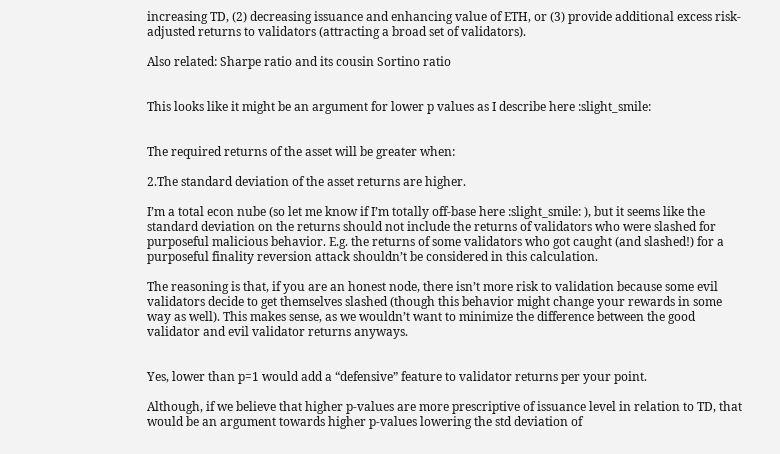increasing TD, (2) decreasing issuance and enhancing value of ETH, or (3) provide additional excess risk-adjusted returns to validators (attracting a broad set of validators).

Also related: Sharpe ratio and its cousin Sortino ratio


This looks like it might be an argument for lower p values as I describe here :slight_smile:


The required returns of the asset will be greater when:

2.The standard deviation of the asset returns are higher.

I’m a total econ nube (so let me know if I’m totally off-base here :slight_smile: ), but it seems like the standard deviation on the returns should not include the returns of validators who were slashed for purposeful malicious behavior. E.g. the returns of some validators who got caught (and slashed!) for a purposeful finality reversion attack shouldn’t be considered in this calculation.

The reasoning is that, if you are an honest node, there isn’t more risk to validation because some evil validators decide to get themselves slashed (though this behavior might change your rewards in some way as well). This makes sense, as we wouldn’t want to minimize the difference between the good validator and evil validator returns anyways.


Yes, lower than p=1 would add a “defensive” feature to validator returns per your point.

Although, if we believe that higher p-values are more prescriptive of issuance level in relation to TD, that would be an argument towards higher p-values lowering the std deviation of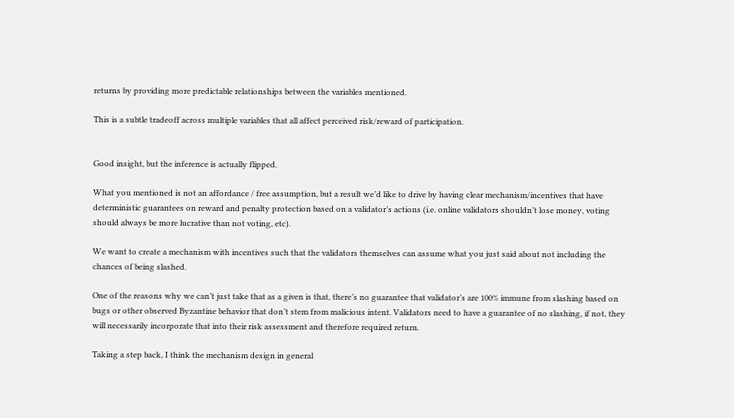returns by providing more predictable relationships between the variables mentioned.

This is a subtle tradeoff across multiple variables that all affect perceived risk/reward of participation.


Good insight, but the inference is actually flipped.

What you mentioned is not an affordance / free assumption, but a result we’d like to drive by having clear mechanism/incentives that have deterministic guarantees on reward and penalty protection based on a validator’s actions (i.e. online validators shouldn’t lose money, voting should always be more lucrative than not voting, etc).

We want to create a mechanism with incentives such that the validators themselves can assume what you just said about not including the chances of being slashed.

One of the reasons why we can’t just take that as a given is that, there’s no guarantee that validator’s are 100% immune from slashing based on bugs or other observed Byzantine behavior that don’t stem from malicious intent. Validators need to have a guarantee of no slashing, if not, they will necessarily incorporate that into their risk assessment and therefore required return.

Taking a step back, I think the mechanism design in general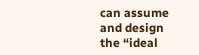can assume and design the “ideal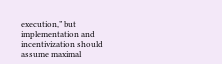execution,” but implementation and incentivization should assume maximal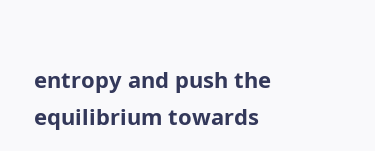entropy and push the equilibrium towards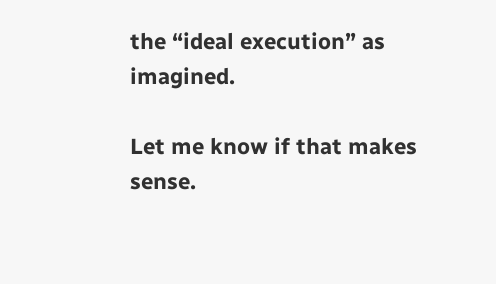the “ideal execution” as imagined.

Let me know if that makes sense.